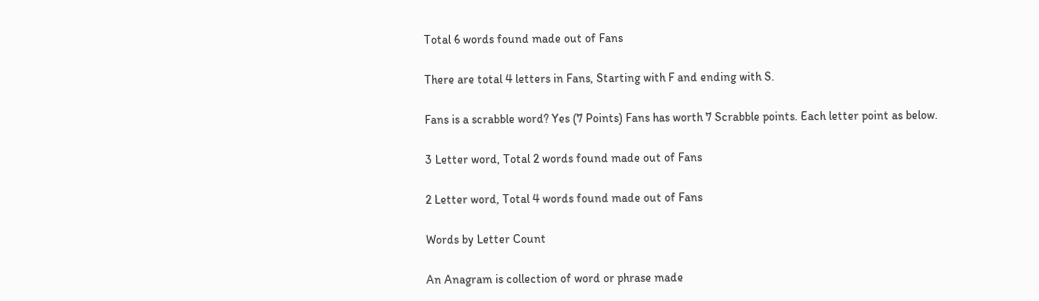Total 6 words found made out of Fans

There are total 4 letters in Fans, Starting with F and ending with S.

Fans is a scrabble word? Yes (7 Points) Fans has worth 7 Scrabble points. Each letter point as below.

3 Letter word, Total 2 words found made out of Fans

2 Letter word, Total 4 words found made out of Fans

Words by Letter Count

An Anagram is collection of word or phrase made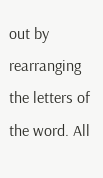out by rearranging the letters of the word. All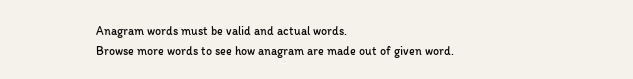Anagram words must be valid and actual words.
Browse more words to see how anagram are made out of given word.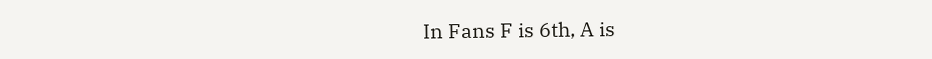In Fans F is 6th, A is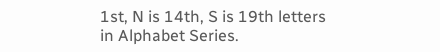1st, N is 14th, S is 19th letters in Alphabet Series.